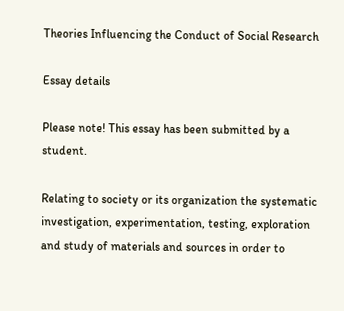Theories Influencing the Conduct of Social Research

Essay details

Please note! This essay has been submitted by a student.

Relating to society or its organization the systematic investigation, experimentation, testing, exploration and study of materials and sources in order to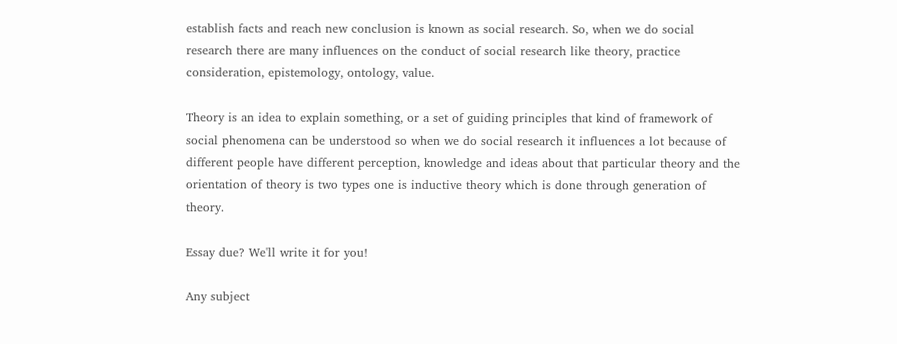establish facts and reach new conclusion is known as social research. So, when we do social research there are many influences on the conduct of social research like theory, practice consideration, epistemology, ontology, value.

Theory is an idea to explain something, or a set of guiding principles that kind of framework of social phenomena can be understood so when we do social research it influences a lot because of different people have different perception, knowledge and ideas about that particular theory and the orientation of theory is two types one is inductive theory which is done through generation of theory.

Essay due? We'll write it for you!

Any subject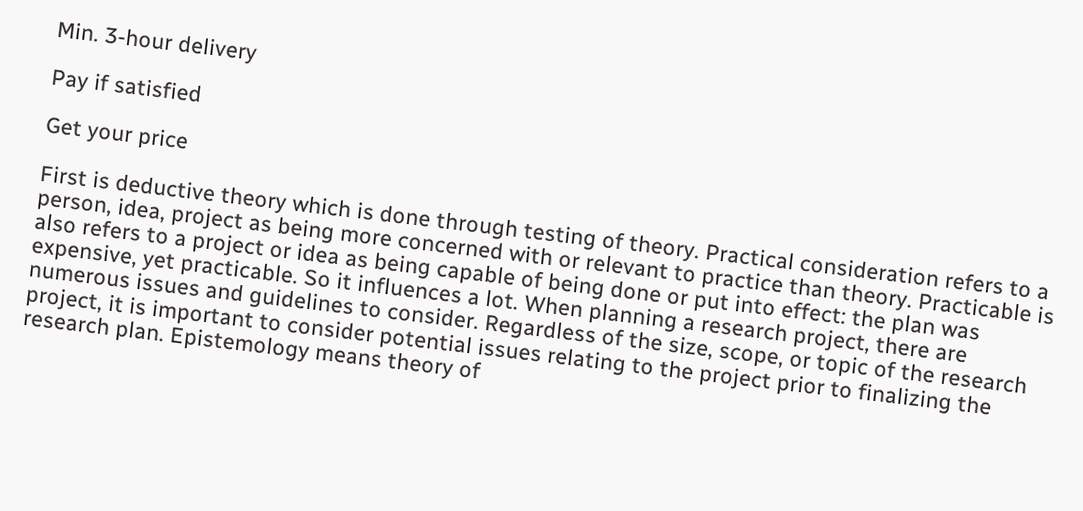Min. 3-hour delivery

Pay if satisfied

Get your price

First is deductive theory which is done through testing of theory. Practical consideration refers to a person, idea, project as being more concerned with or relevant to practice than theory. Practicable is also refers to a project or idea as being capable of being done or put into effect: the plan was expensive, yet practicable. So it influences a lot. When planning a research project, there are numerous issues and guidelines to consider. Regardless of the size, scope, or topic of the research project, it is important to consider potential issues relating to the project prior to finalizing the research plan. Epistemology means theory of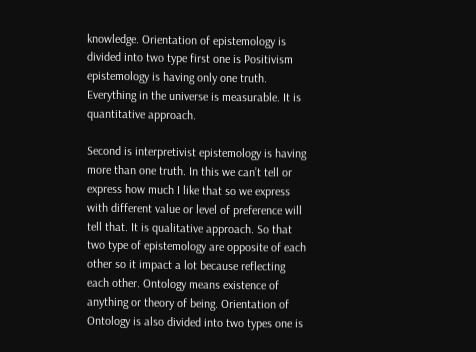knowledge. Orientation of epistemology is divided into two type first one is Positivism epistemology is having only one truth. Everything in the universe is measurable. It is quantitative approach.

Second is interpretivist epistemology is having more than one truth. In this we can’t tell or express how much I like that so we express with different value or level of preference will tell that. It is qualitative approach. So that two type of epistemology are opposite of each other so it impact a lot because reflecting each other. Ontology means existence of anything or theory of being. Orientation of Ontology is also divided into two types one is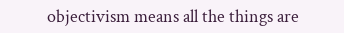objectivism means all the things are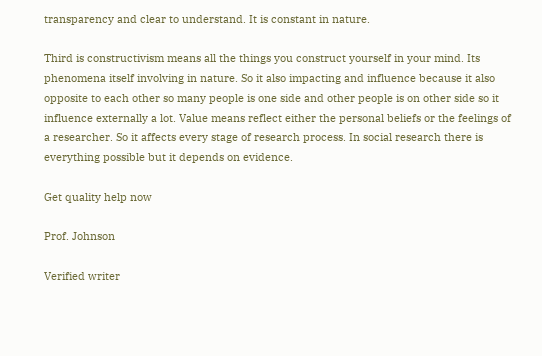transparency and clear to understand. It is constant in nature.

Third is constructivism means all the things you construct yourself in your mind. Its phenomena itself involving in nature. So it also impacting and influence because it also opposite to each other so many people is one side and other people is on other side so it influence externally a lot. Value means reflect either the personal beliefs or the feelings of a researcher. So it affects every stage of research process. In social research there is everything possible but it depends on evidence.

Get quality help now

Prof. Johnson

Verified writer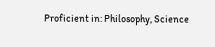Proficient in: Philosophy, Science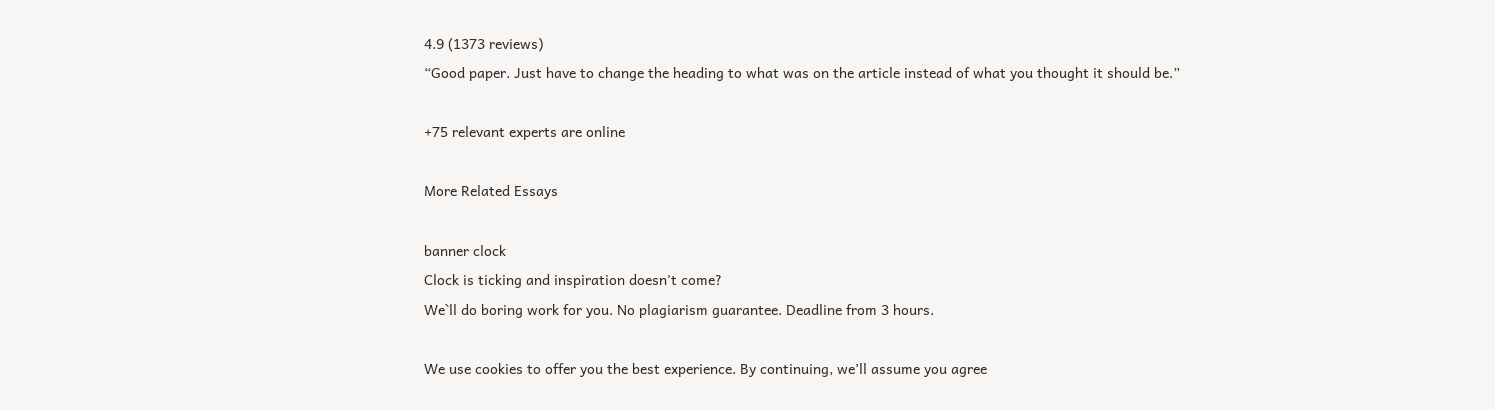4.9 (1373 reviews)
“Good paper. Just have to change the heading to what was on the article instead of what you thought it should be.”

+75 relevant experts are online

More Related Essays

banner clock
Clock is ticking and inspiration doesn't come?
We`ll do boring work for you. No plagiarism guarantee. Deadline from 3 hours.

We use cookies to offer you the best experience. By continuing, we’ll assume you agree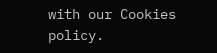with our Cookies policy.